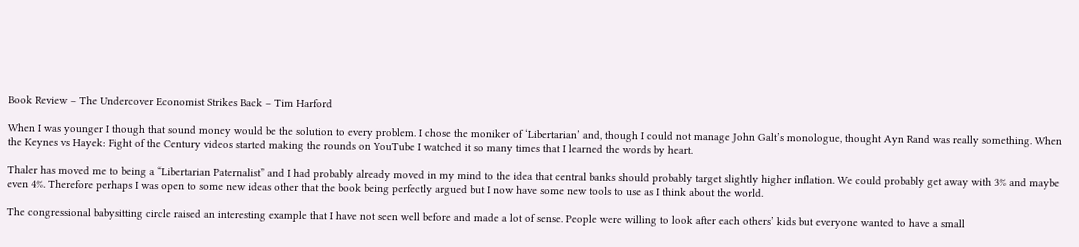Book Review – The Undercover Economist Strikes Back – Tim Harford

When I was younger I though that sound money would be the solution to every problem. I chose the moniker of ‘Libertarian’ and, though I could not manage John Galt’s monologue, thought Ayn Rand was really something. When the Keynes vs Hayek: Fight of the Century videos started making the rounds on YouTube I watched it so many times that I learned the words by heart.

Thaler has moved me to being a “Libertarian Paternalist” and I had probably already moved in my mind to the idea that central banks should probably target slightly higher inflation. We could probably get away with 3% and maybe even 4%. Therefore perhaps I was open to some new ideas other that the book being perfectly argued but I now have some new tools to use as I think about the world.

The congressional babysitting circle raised an interesting example that I have not seen well before and made a lot of sense. People were willing to look after each others’ kids but everyone wanted to have a small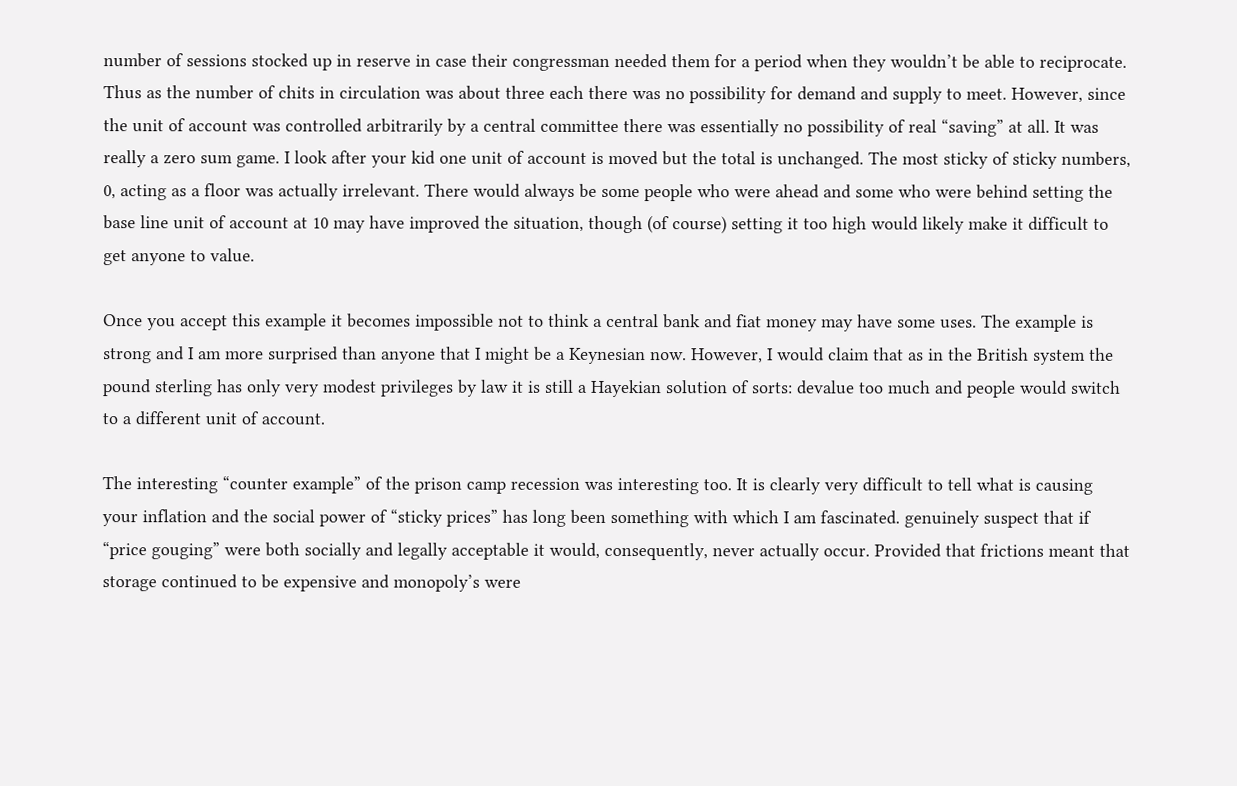number of sessions stocked up in reserve in case their congressman needed them for a period when they wouldn’t be able to reciprocate. Thus as the number of chits in circulation was about three each there was no possibility for demand and supply to meet. However, since the unit of account was controlled arbitrarily by a central committee there was essentially no possibility of real “saving” at all. It was really a zero sum game. I look after your kid one unit of account is moved but the total is unchanged. The most sticky of sticky numbers, 0, acting as a floor was actually irrelevant. There would always be some people who were ahead and some who were behind setting the base line unit of account at 10 may have improved the situation, though (of course) setting it too high would likely make it difficult to get anyone to value.

Once you accept this example it becomes impossible not to think a central bank and fiat money may have some uses. The example is strong and I am more surprised than anyone that I might be a Keynesian now. However, I would claim that as in the British system the pound sterling has only very modest privileges by law it is still a Hayekian solution of sorts: devalue too much and people would switch to a different unit of account.

The interesting “counter example” of the prison camp recession was interesting too. It is clearly very difficult to tell what is causing your inflation and the social power of “sticky prices” has long been something with which I am fascinated. genuinely suspect that if “price gouging” were both socially and legally acceptable it would, consequently, never actually occur. Provided that frictions meant that storage continued to be expensive and monopoly’s were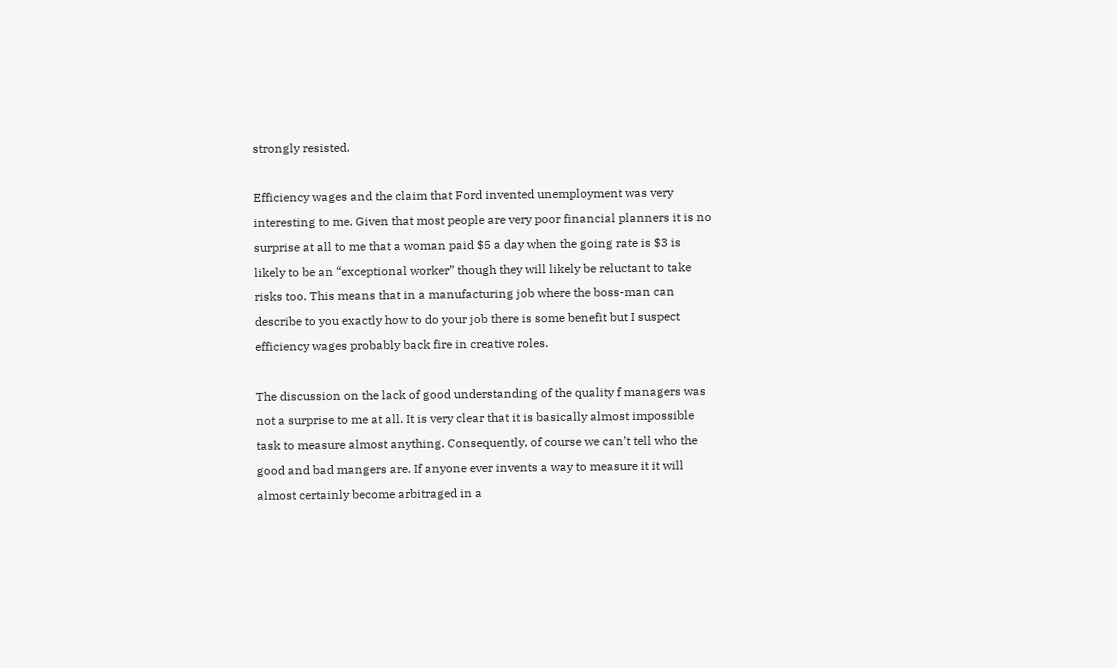strongly resisted.

Efficiency wages and the claim that Ford invented unemployment was very interesting to me. Given that most people are very poor financial planners it is no surprise at all to me that a woman paid $5 a day when the going rate is $3 is likely to be an “exceptional worker” though they will likely be reluctant to take risks too. This means that in a manufacturing job where the boss-man can describe to you exactly how to do your job there is some benefit but I suspect efficiency wages probably back fire in creative roles.

The discussion on the lack of good understanding of the quality f managers was not a surprise to me at all. It is very clear that it is basically almost impossible task to measure almost anything. Consequently, of course we can’t tell who the good and bad mangers are. If anyone ever invents a way to measure it it will almost certainly become arbitraged in a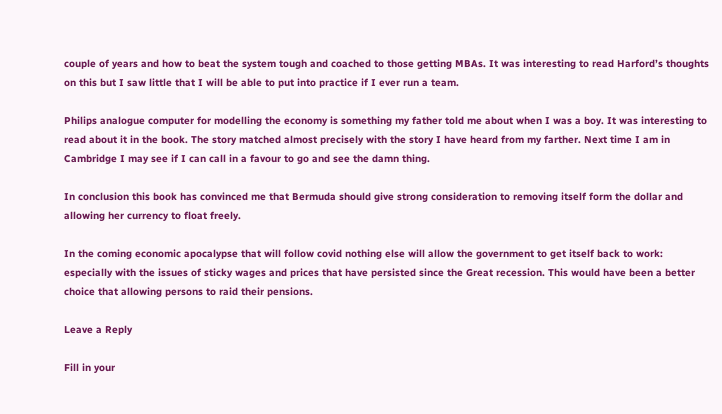couple of years and how to beat the system tough and coached to those getting MBAs. It was interesting to read Harford’s thoughts on this but I saw little that I will be able to put into practice if I ever run a team.

Philips analogue computer for modelling the economy is something my father told me about when I was a boy. It was interesting to read about it in the book. The story matched almost precisely with the story I have heard from my farther. Next time I am in Cambridge I may see if I can call in a favour to go and see the damn thing.

In conclusion this book has convinced me that Bermuda should give strong consideration to removing itself form the dollar and allowing her currency to float freely.

In the coming economic apocalypse that will follow covid nothing else will allow the government to get itself back to work: especially with the issues of sticky wages and prices that have persisted since the Great recession. This would have been a better choice that allowing persons to raid their pensions.

Leave a Reply

Fill in your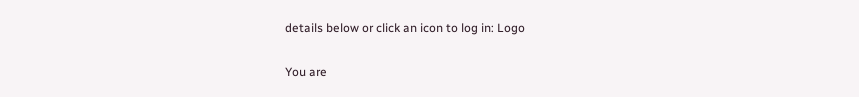details below or click an icon to log in: Logo

You are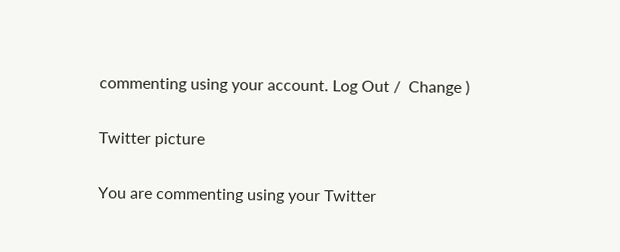commenting using your account. Log Out /  Change )

Twitter picture

You are commenting using your Twitter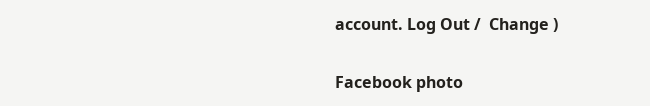account. Log Out /  Change )

Facebook photo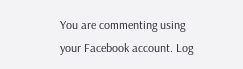You are commenting using your Facebook account. Log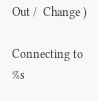Out /  Change )

Connecting to %s